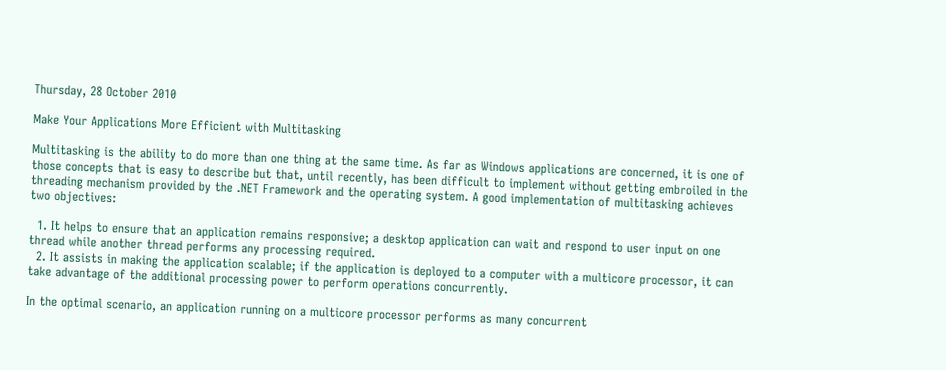Thursday, 28 October 2010

Make Your Applications More Efficient with Multitasking

Multitasking is the ability to do more than one thing at the same time. As far as Windows applications are concerned, it is one of those concepts that is easy to describe but that, until recently, has been difficult to implement without getting embroiled in the threading mechanism provided by the .NET Framework and the operating system. A good implementation of multitasking achieves two objectives:

  1. It helps to ensure that an application remains responsive; a desktop application can wait and respond to user input on one thread while another thread performs any processing required.
  2. It assists in making the application scalable; if the application is deployed to a computer with a multicore processor, it can take advantage of the additional processing power to perform operations concurrently.

In the optimal scenario, an application running on a multicore processor performs as many concurrent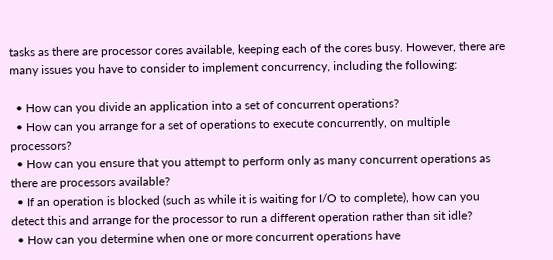tasks as there are processor cores available, keeping each of the cores busy. However, there are many issues you have to consider to implement concurrency, including the following:

  • How can you divide an application into a set of concurrent operations?
  • How can you arrange for a set of operations to execute concurrently, on multiple processors?
  • How can you ensure that you attempt to perform only as many concurrent operations as there are processors available?
  • If an operation is blocked (such as while it is waiting for I/O to complete), how can you detect this and arrange for the processor to run a different operation rather than sit idle?
  • How can you determine when one or more concurrent operations have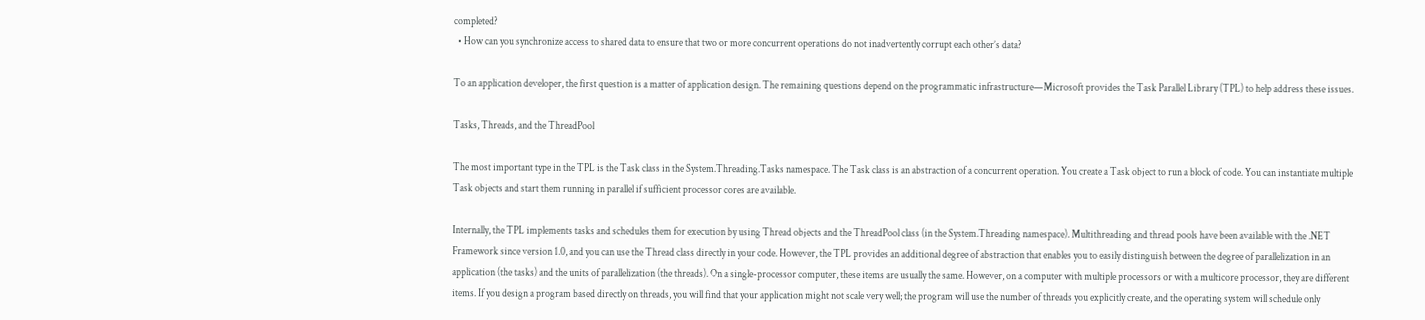completed?
  • How can you synchronize access to shared data to ensure that two or more concurrent operations do not inadvertently corrupt each other’s data?

To an application developer, the first question is a matter of application design. The remaining questions depend on the programmatic infrastructure—Microsoft provides the Task Parallel Library (TPL) to help address these issues.

Tasks, Threads, and the ThreadPool

The most important type in the TPL is the Task class in the System.Threading.Tasks namespace. The Task class is an abstraction of a concurrent operation. You create a Task object to run a block of code. You can instantiate multiple Task objects and start them running in parallel if sufficient processor cores are available.

Internally, the TPL implements tasks and schedules them for execution by using Thread objects and the ThreadPool class (in the System.Threading namespace). Multithreading and thread pools have been available with the .NET Framework since version 1.0, and you can use the Thread class directly in your code. However, the TPL provides an additional degree of abstraction that enables you to easily distinguish between the degree of parallelization in an application (the tasks) and the units of parallelization (the threads). On a single-processor computer, these items are usually the same. However, on a computer with multiple processors or with a multicore processor, they are different items. If you design a program based directly on threads, you will find that your application might not scale very well; the program will use the number of threads you explicitly create, and the operating system will schedule only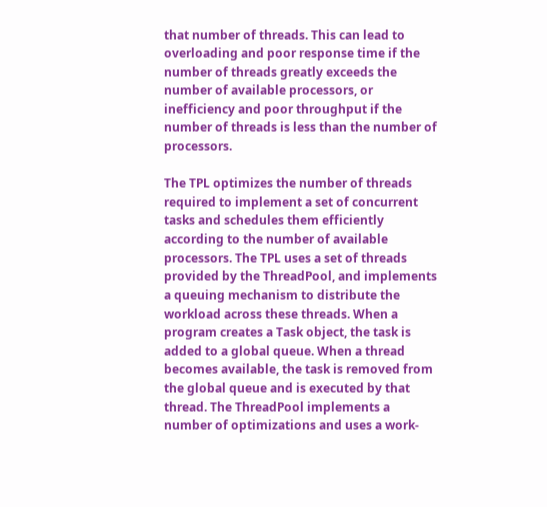that number of threads. This can lead to overloading and poor response time if the number of threads greatly exceeds the number of available processors, or inefficiency and poor throughput if the number of threads is less than the number of processors.

The TPL optimizes the number of threads required to implement a set of concurrent tasks and schedules them efficiently according to the number of available processors. The TPL uses a set of threads provided by the ThreadPool, and implements a queuing mechanism to distribute the workload across these threads. When a program creates a Task object, the task is added to a global queue. When a thread becomes available, the task is removed from the global queue and is executed by that thread. The ThreadPool implements a number of optimizations and uses a work-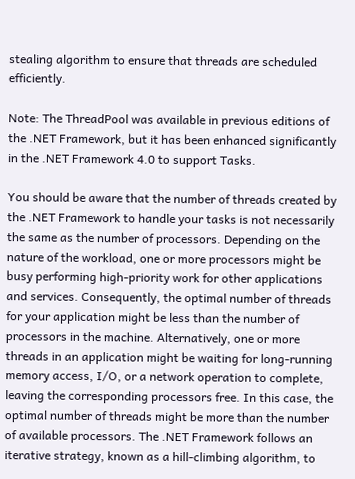stealing algorithm to ensure that threads are scheduled efficiently.

Note: The ThreadPool was available in previous editions of the .NET Framework, but it has been enhanced significantly in the .NET Framework 4.0 to support Tasks.

You should be aware that the number of threads created by the .NET Framework to handle your tasks is not necessarily the same as the number of processors. Depending on the nature of the workload, one or more processors might be busy performing high-priority work for other applications and services. Consequently, the optimal number of threads for your application might be less than the number of processors in the machine. Alternatively, one or more threads in an application might be waiting for long-running memory access, I/O, or a network operation to complete, leaving the corresponding processors free. In this case, the optimal number of threads might be more than the number of available processors. The .NET Framework follows an iterative strategy, known as a hill-climbing algorithm, to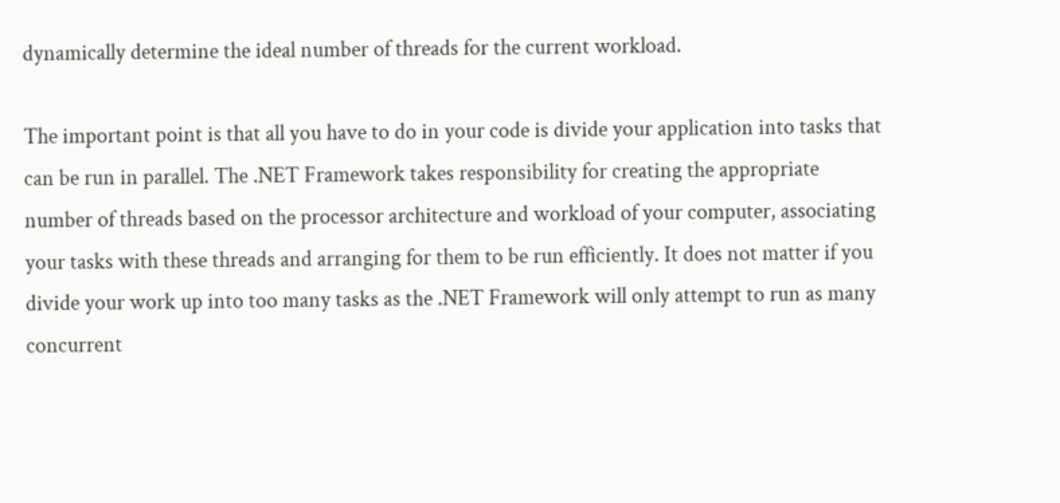dynamically determine the ideal number of threads for the current workload.

The important point is that all you have to do in your code is divide your application into tasks that can be run in parallel. The .NET Framework takes responsibility for creating the appropriate number of threads based on the processor architecture and workload of your computer, associating your tasks with these threads and arranging for them to be run efficiently. It does not matter if you divide your work up into too many tasks as the .NET Framework will only attempt to run as many concurrent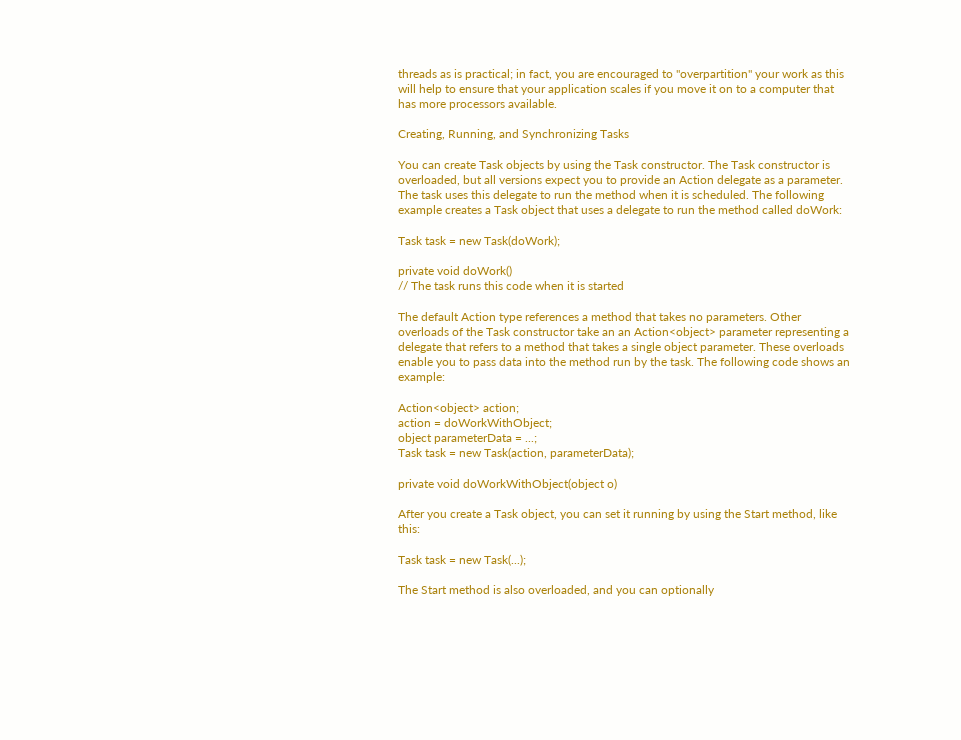threads as is practical; in fact, you are encouraged to "overpartition" your work as this will help to ensure that your application scales if you move it on to a computer that has more processors available.

Creating, Running, and Synchronizing Tasks

You can create Task objects by using the Task constructor. The Task constructor is overloaded, but all versions expect you to provide an Action delegate as a parameter. The task uses this delegate to run the method when it is scheduled. The following example creates a Task object that uses a delegate to run the method called doWork:

Task task = new Task(doWork);

private void doWork()
// The task runs this code when it is started

The default Action type references a method that takes no parameters. Other overloads of the Task constructor take an an Action<object> parameter representing a delegate that refers to a method that takes a single object parameter. These overloads enable you to pass data into the method run by the task. The following code shows an example:

Action<object> action;
action = doWorkWithObject;
object parameterData = ...;
Task task = new Task(action, parameterData);

private void doWorkWithObject(object o)

After you create a Task object, you can set it running by using the Start method, like this:

Task task = new Task(...);

The Start method is also overloaded, and you can optionally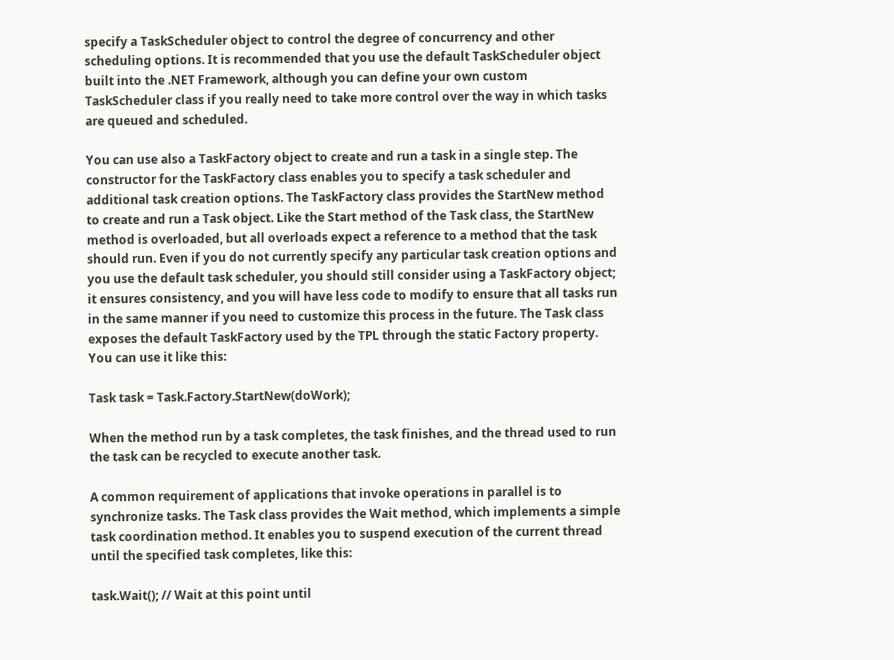specify a TaskScheduler object to control the degree of concurrency and other scheduling options. It is recommended that you use the default TaskScheduler object built into the .NET Framework, although you can define your own custom TaskScheduler class if you really need to take more control over the way in which tasks are queued and scheduled.

You can use also a TaskFactory object to create and run a task in a single step. The constructor for the TaskFactory class enables you to specify a task scheduler and additional task creation options. The TaskFactory class provides the StartNew method to create and run a Task object. Like the Start method of the Task class, the StartNew method is overloaded, but all overloads expect a reference to a method that the task should run. Even if you do not currently specify any particular task creation options and you use the default task scheduler, you should still consider using a TaskFactory object; it ensures consistency, and you will have less code to modify to ensure that all tasks run in the same manner if you need to customize this process in the future. The Task class exposes the default TaskFactory used by the TPL through the static Factory property. You can use it like this:

Task task = Task.Factory.StartNew(doWork);

When the method run by a task completes, the task finishes, and the thread used to run the task can be recycled to execute another task.

A common requirement of applications that invoke operations in parallel is to synchronize tasks. The Task class provides the Wait method, which implements a simple task coordination method. It enables you to suspend execution of the current thread until the specified task completes, like this:

task.Wait(); // Wait at this point until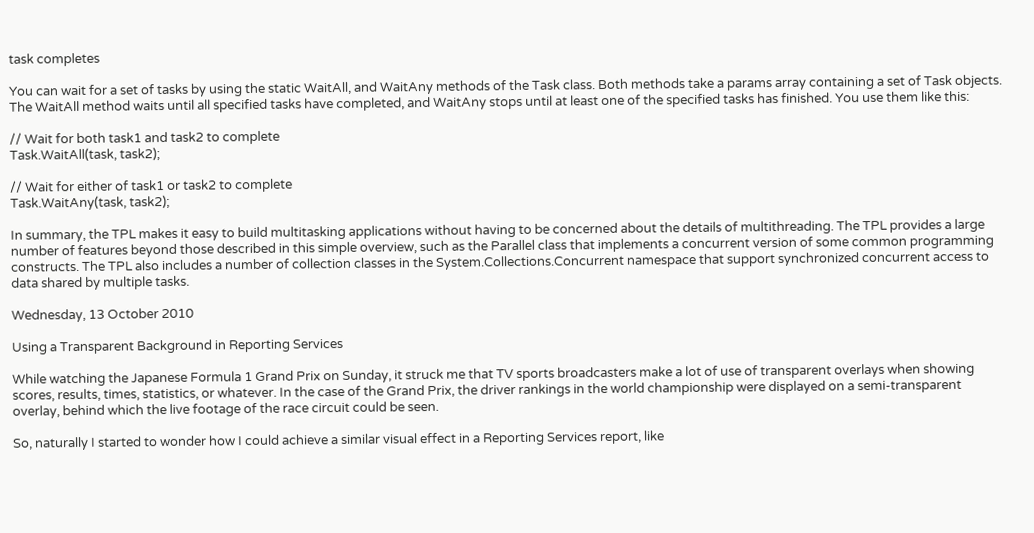task completes

You can wait for a set of tasks by using the static WaitAll, and WaitAny methods of the Task class. Both methods take a params array containing a set of Task objects. The WaitAll method waits until all specified tasks have completed, and WaitAny stops until at least one of the specified tasks has finished. You use them like this:

// Wait for both task1 and task2 to complete
Task.WaitAll(task, task2);

// Wait for either of task1 or task2 to complete
Task.WaitAny(task, task2);

In summary, the TPL makes it easy to build multitasking applications without having to be concerned about the details of multithreading. The TPL provides a large number of features beyond those described in this simple overview, such as the Parallel class that implements a concurrent version of some common programming constructs. The TPL also includes a number of collection classes in the System.Collections.Concurrent namespace that support synchronized concurrent access to data shared by multiple tasks.

Wednesday, 13 October 2010

Using a Transparent Background in Reporting Services

While watching the Japanese Formula 1 Grand Prix on Sunday, it struck me that TV sports broadcasters make a lot of use of transparent overlays when showing scores, results, times, statistics, or whatever. In the case of the Grand Prix, the driver rankings in the world championship were displayed on a semi-transparent overlay, behind which the live footage of the race circuit could be seen.

So, naturally I started to wonder how I could achieve a similar visual effect in a Reporting Services report, like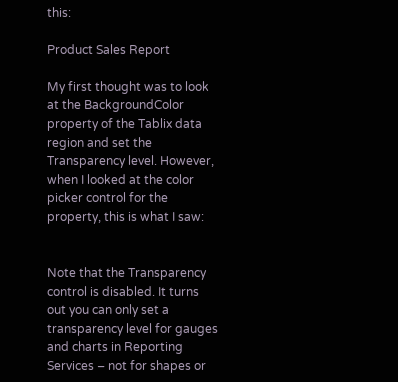this:

Product Sales Report

My first thought was to look at the BackgroundColor property of the Tablix data region and set the Transparency level. However, when I looked at the color picker control for the property, this is what I saw:


Note that the Transparency control is disabled. It turns out you can only set a transparency level for gauges and charts in Reporting Services – not for shapes or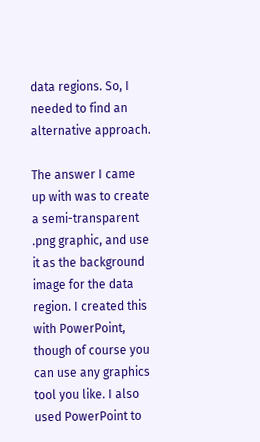data regions. So, I needed to find an alternative approach.

The answer I came up with was to create a semi-transparent .png graphic, and use it as the background image for the data region. I created this with PowerPoint, though of course you can use any graphics tool you like. I also used PowerPoint to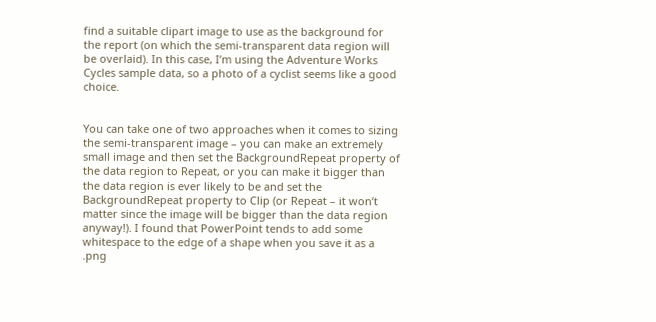find a suitable clipart image to use as the background for the report (on which the semi-transparent data region will be overlaid). In this case, I’m using the Adventure Works Cycles sample data, so a photo of a cyclist seems like a good choice.


You can take one of two approaches when it comes to sizing the semi-transparent image – you can make an extremely small image and then set the BackgroundRepeat property of the data region to Repeat, or you can make it bigger than the data region is ever likely to be and set the BackgroundRepeat property to Clip (or Repeat – it won’t matter since the image will be bigger than the data region anyway!). I found that PowerPoint tends to add some whitespace to the edge of a shape when you save it as a .png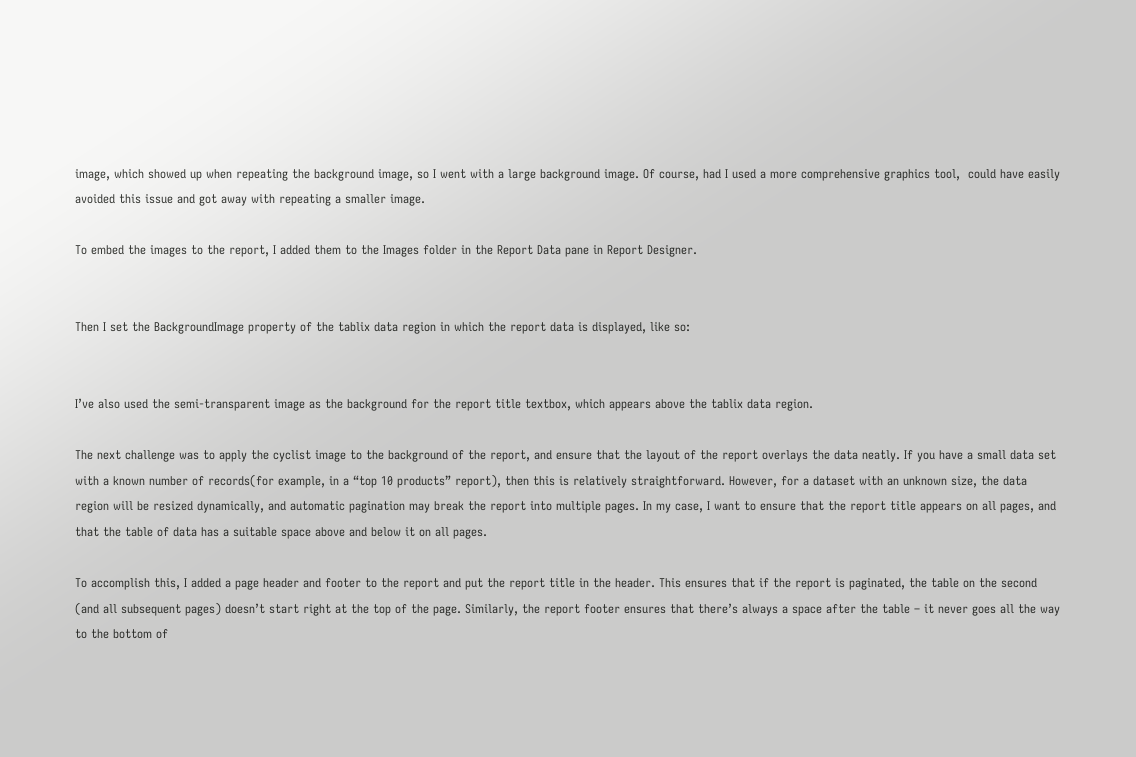image, which showed up when repeating the background image, so I went with a large background image. Of course, had I used a more comprehensive graphics tool,  could have easily avoided this issue and got away with repeating a smaller image.

To embed the images to the report, I added them to the Images folder in the Report Data pane in Report Designer.


Then I set the BackgroundImage property of the tablix data region in which the report data is displayed, like so:


I’ve also used the semi-transparent image as the background for the report title textbox, which appears above the tablix data region.

The next challenge was to apply the cyclist image to the background of the report, and ensure that the layout of the report overlays the data neatly. If you have a small data set with a known number of records(for example, in a “top 10 products” report), then this is relatively straightforward. However, for a dataset with an unknown size, the data region will be resized dynamically, and automatic pagination may break the report into multiple pages. In my case, I want to ensure that the report title appears on all pages, and that the table of data has a suitable space above and below it on all pages.

To accomplish this, I added a page header and footer to the report and put the report title in the header. This ensures that if the report is paginated, the table on the second (and all subsequent pages) doesn’t start right at the top of the page. Similarly, the report footer ensures that there’s always a space after the table – it never goes all the way to the bottom of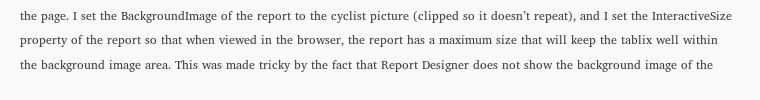the page. I set the BackgroundImage of the report to the cyclist picture (clipped so it doesn’t repeat), and I set the InteractiveSize property of the report so that when viewed in the browser, the report has a maximum size that will keep the tablix well within the background image area. This was made tricky by the fact that Report Designer does not show the background image of the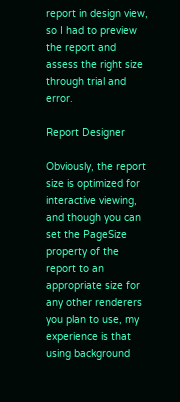report in design view, so I had to preview the report and assess the right size through trial and error.

Report Designer

Obviously, the report size is optimized for interactive viewing, and though you can set the PageSize property of the report to an appropriate size for any other renderers you plan to use, my experience is that using background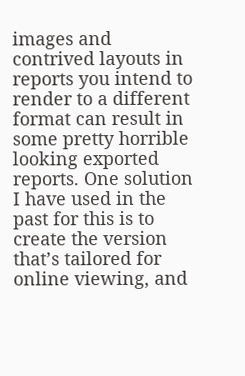images and contrived layouts in reports you intend to render to a different format can result in some pretty horrible looking exported reports. One solution I have used in the past for this is to create the version that’s tailored for online viewing, and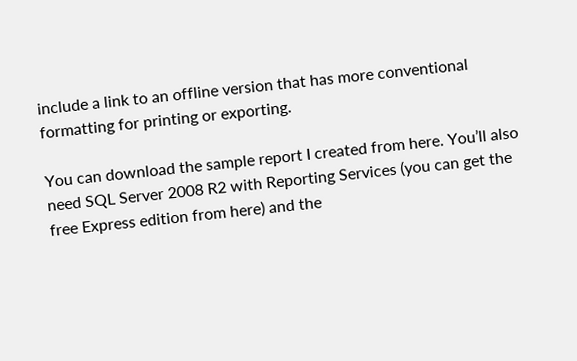include a link to an offline version that has more conventional formatting for printing or exporting.

You can download the sample report I created from here. You’ll also need SQL Server 2008 R2 with Reporting Services (you can get the free Express edition from here) and the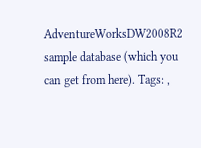AdventureWorksDW2008R2 sample database (which you can get from here). Tags: ,